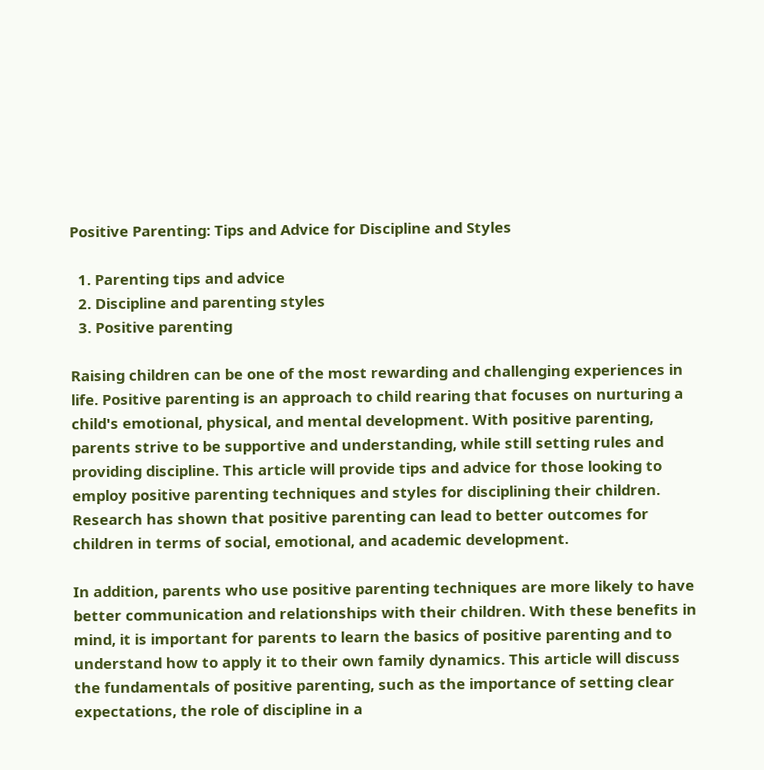Positive Parenting: Tips and Advice for Discipline and Styles

  1. Parenting tips and advice
  2. Discipline and parenting styles
  3. Positive parenting

Raising children can be one of the most rewarding and challenging experiences in life. Positive parenting is an approach to child rearing that focuses on nurturing a child's emotional, physical, and mental development. With positive parenting, parents strive to be supportive and understanding, while still setting rules and providing discipline. This article will provide tips and advice for those looking to employ positive parenting techniques and styles for disciplining their children. Research has shown that positive parenting can lead to better outcomes for children in terms of social, emotional, and academic development.

In addition, parents who use positive parenting techniques are more likely to have better communication and relationships with their children. With these benefits in mind, it is important for parents to learn the basics of positive parenting and to understand how to apply it to their own family dynamics. This article will discuss the fundamentals of positive parenting, such as the importance of setting clear expectations, the role of discipline in a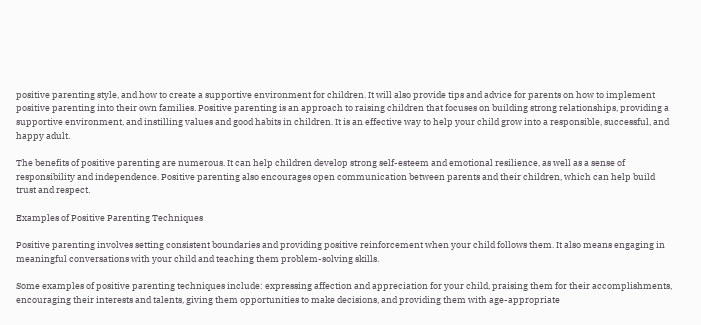positive parenting style, and how to create a supportive environment for children. It will also provide tips and advice for parents on how to implement positive parenting into their own families. Positive parenting is an approach to raising children that focuses on building strong relationships, providing a supportive environment, and instilling values and good habits in children. It is an effective way to help your child grow into a responsible, successful, and happy adult.

The benefits of positive parenting are numerous. It can help children develop strong self-esteem and emotional resilience, as well as a sense of responsibility and independence. Positive parenting also encourages open communication between parents and their children, which can help build trust and respect.

Examples of Positive Parenting Techniques

Positive parenting involves setting consistent boundaries and providing positive reinforcement when your child follows them. It also means engaging in meaningful conversations with your child and teaching them problem-solving skills.

Some examples of positive parenting techniques include: expressing affection and appreciation for your child, praising them for their accomplishments, encouraging their interests and talents, giving them opportunities to make decisions, and providing them with age-appropriate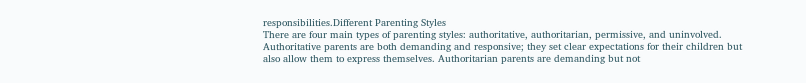responsibilities.Different Parenting Styles
There are four main types of parenting styles: authoritative, authoritarian, permissive, and uninvolved. Authoritative parents are both demanding and responsive; they set clear expectations for their children but also allow them to express themselves. Authoritarian parents are demanding but not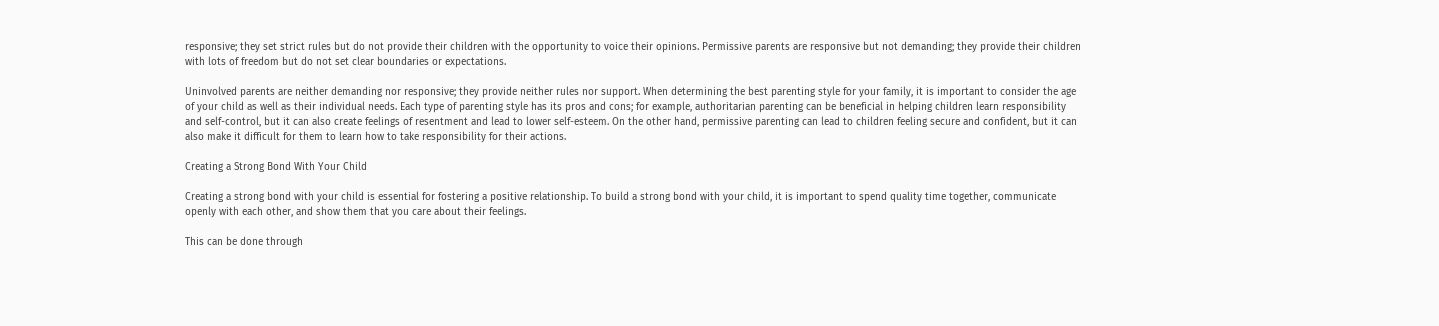responsive; they set strict rules but do not provide their children with the opportunity to voice their opinions. Permissive parents are responsive but not demanding; they provide their children with lots of freedom but do not set clear boundaries or expectations.

Uninvolved parents are neither demanding nor responsive; they provide neither rules nor support. When determining the best parenting style for your family, it is important to consider the age of your child as well as their individual needs. Each type of parenting style has its pros and cons; for example, authoritarian parenting can be beneficial in helping children learn responsibility and self-control, but it can also create feelings of resentment and lead to lower self-esteem. On the other hand, permissive parenting can lead to children feeling secure and confident, but it can also make it difficult for them to learn how to take responsibility for their actions.

Creating a Strong Bond With Your Child

Creating a strong bond with your child is essential for fostering a positive relationship. To build a strong bond with your child, it is important to spend quality time together, communicate openly with each other, and show them that you care about their feelings.

This can be done through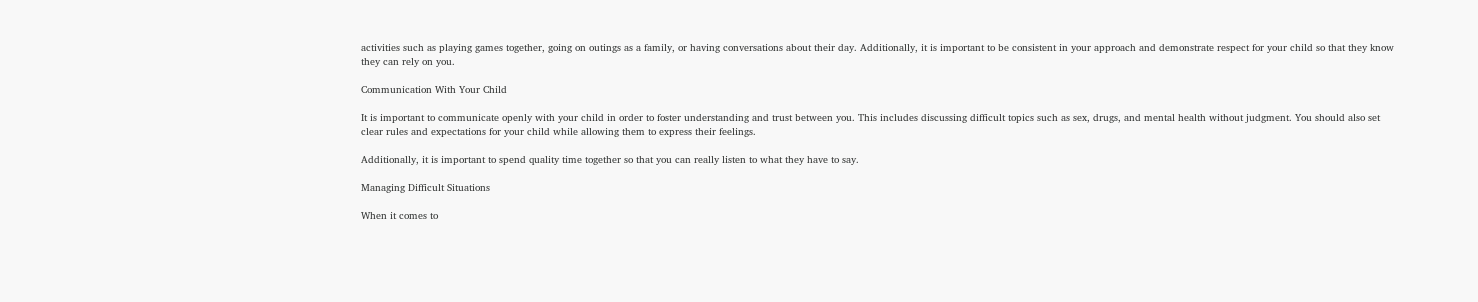activities such as playing games together, going on outings as a family, or having conversations about their day. Additionally, it is important to be consistent in your approach and demonstrate respect for your child so that they know they can rely on you.

Communication With Your Child

It is important to communicate openly with your child in order to foster understanding and trust between you. This includes discussing difficult topics such as sex, drugs, and mental health without judgment. You should also set clear rules and expectations for your child while allowing them to express their feelings.

Additionally, it is important to spend quality time together so that you can really listen to what they have to say.

Managing Difficult Situations

When it comes to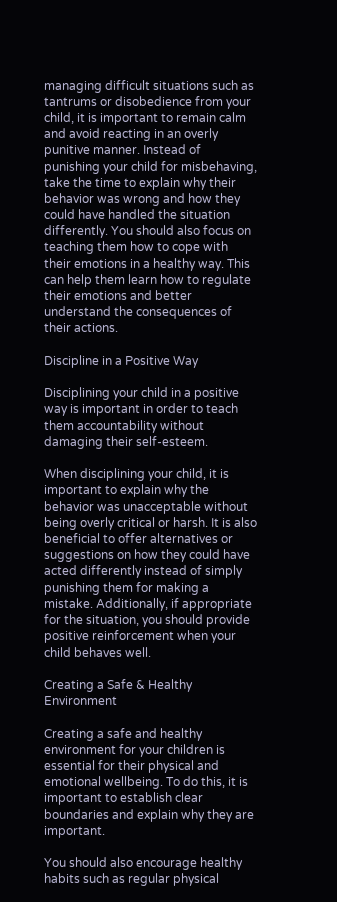managing difficult situations such as tantrums or disobedience from your child, it is important to remain calm and avoid reacting in an overly punitive manner. Instead of punishing your child for misbehaving, take the time to explain why their behavior was wrong and how they could have handled the situation differently. You should also focus on teaching them how to cope with their emotions in a healthy way. This can help them learn how to regulate their emotions and better understand the consequences of their actions.

Discipline in a Positive Way

Disciplining your child in a positive way is important in order to teach them accountability without damaging their self-esteem.

When disciplining your child, it is important to explain why the behavior was unacceptable without being overly critical or harsh. It is also beneficial to offer alternatives or suggestions on how they could have acted differently instead of simply punishing them for making a mistake. Additionally, if appropriate for the situation, you should provide positive reinforcement when your child behaves well.

Creating a Safe & Healthy Environment

Creating a safe and healthy environment for your children is essential for their physical and emotional wellbeing. To do this, it is important to establish clear boundaries and explain why they are important.

You should also encourage healthy habits such as regular physical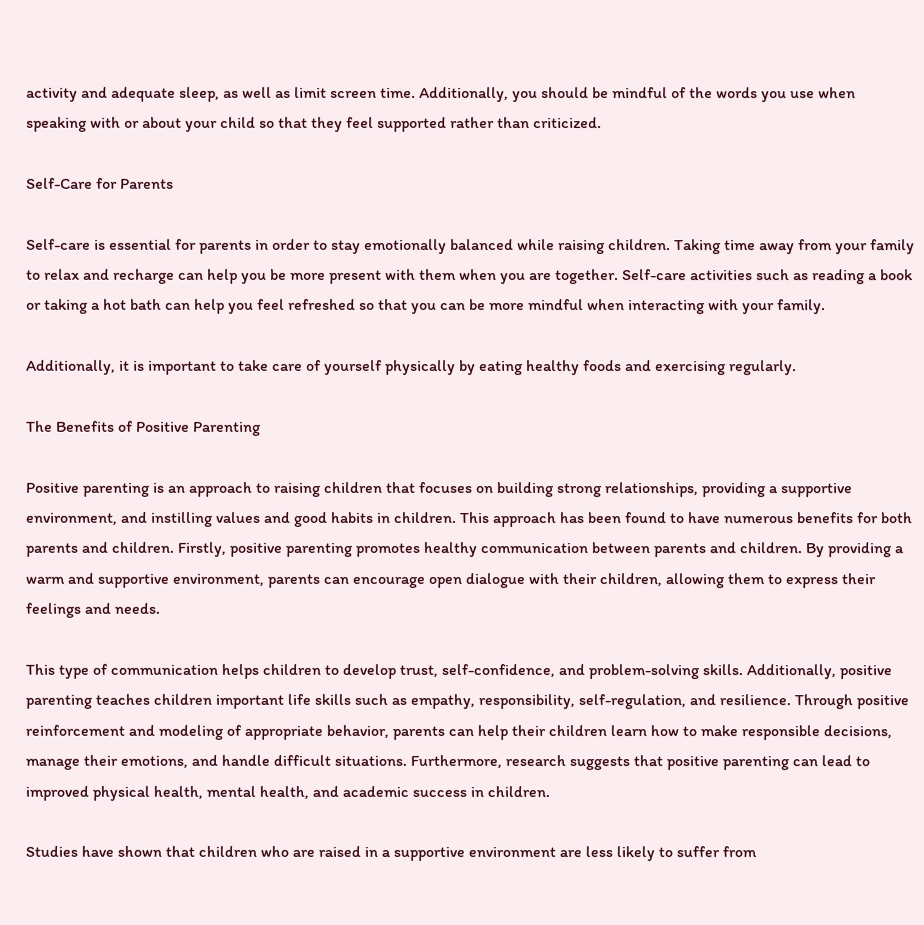activity and adequate sleep, as well as limit screen time. Additionally, you should be mindful of the words you use when speaking with or about your child so that they feel supported rather than criticized.

Self-Care for Parents

Self-care is essential for parents in order to stay emotionally balanced while raising children. Taking time away from your family to relax and recharge can help you be more present with them when you are together. Self-care activities such as reading a book or taking a hot bath can help you feel refreshed so that you can be more mindful when interacting with your family.

Additionally, it is important to take care of yourself physically by eating healthy foods and exercising regularly.

The Benefits of Positive Parenting

Positive parenting is an approach to raising children that focuses on building strong relationships, providing a supportive environment, and instilling values and good habits in children. This approach has been found to have numerous benefits for both parents and children. Firstly, positive parenting promotes healthy communication between parents and children. By providing a warm and supportive environment, parents can encourage open dialogue with their children, allowing them to express their feelings and needs.

This type of communication helps children to develop trust, self-confidence, and problem-solving skills. Additionally, positive parenting teaches children important life skills such as empathy, responsibility, self-regulation, and resilience. Through positive reinforcement and modeling of appropriate behavior, parents can help their children learn how to make responsible decisions, manage their emotions, and handle difficult situations. Furthermore, research suggests that positive parenting can lead to improved physical health, mental health, and academic success in children.

Studies have shown that children who are raised in a supportive environment are less likely to suffer from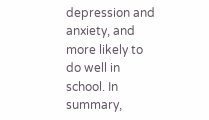depression and anxiety, and more likely to do well in school. In summary,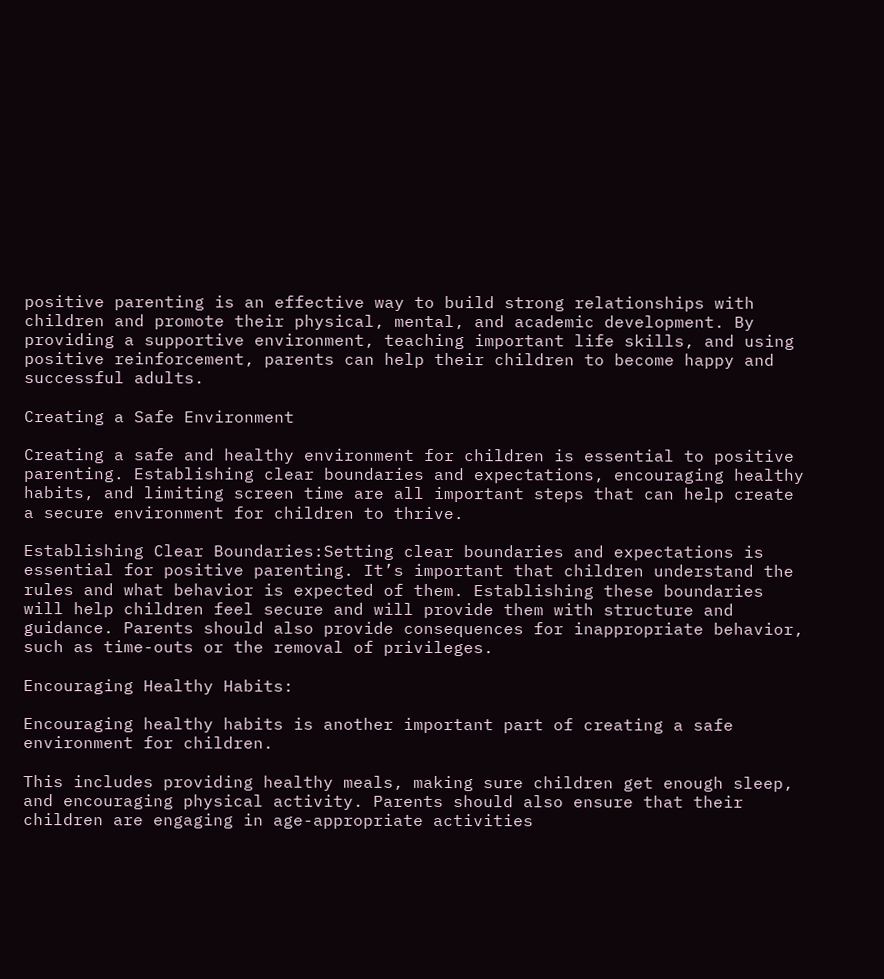positive parenting is an effective way to build strong relationships with children and promote their physical, mental, and academic development. By providing a supportive environment, teaching important life skills, and using positive reinforcement, parents can help their children to become happy and successful adults.

Creating a Safe Environment

Creating a safe and healthy environment for children is essential to positive parenting. Establishing clear boundaries and expectations, encouraging healthy habits, and limiting screen time are all important steps that can help create a secure environment for children to thrive.

Establishing Clear Boundaries:Setting clear boundaries and expectations is essential for positive parenting. It’s important that children understand the rules and what behavior is expected of them. Establishing these boundaries will help children feel secure and will provide them with structure and guidance. Parents should also provide consequences for inappropriate behavior, such as time-outs or the removal of privileges.

Encouraging Healthy Habits:

Encouraging healthy habits is another important part of creating a safe environment for children.

This includes providing healthy meals, making sure children get enough sleep, and encouraging physical activity. Parents should also ensure that their children are engaging in age-appropriate activities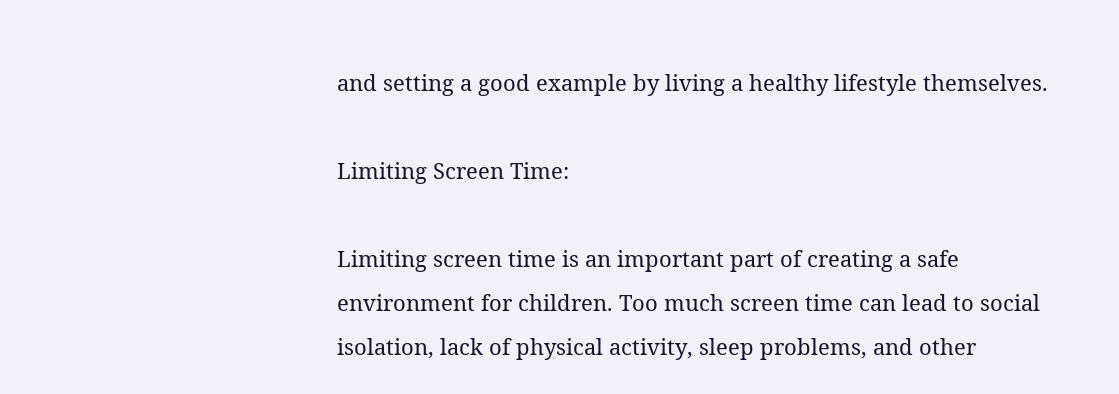and setting a good example by living a healthy lifestyle themselves.

Limiting Screen Time:

Limiting screen time is an important part of creating a safe environment for children. Too much screen time can lead to social isolation, lack of physical activity, sleep problems, and other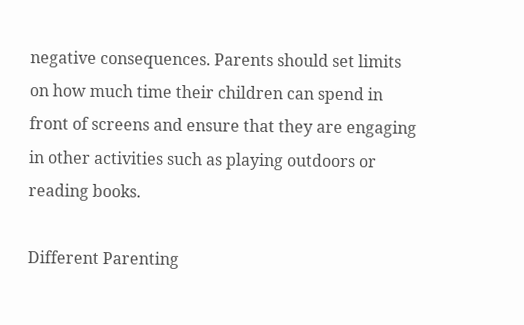negative consequences. Parents should set limits on how much time their children can spend in front of screens and ensure that they are engaging in other activities such as playing outdoors or reading books.

Different Parenting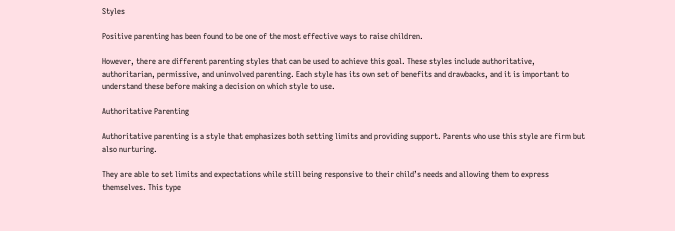Styles

Positive parenting has been found to be one of the most effective ways to raise children.

However, there are different parenting styles that can be used to achieve this goal. These styles include authoritative, authoritarian, permissive, and uninvolved parenting. Each style has its own set of benefits and drawbacks, and it is important to understand these before making a decision on which style to use.

Authoritative Parenting

Authoritative parenting is a style that emphasizes both setting limits and providing support. Parents who use this style are firm but also nurturing.

They are able to set limits and expectations while still being responsive to their child’s needs and allowing them to express themselves. This type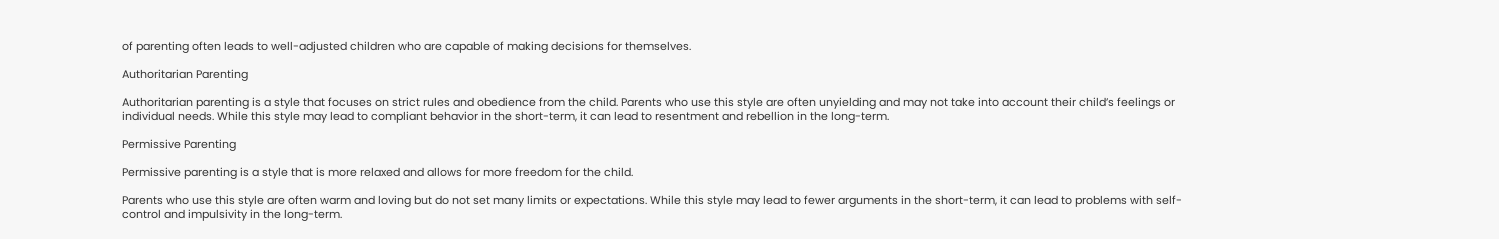of parenting often leads to well-adjusted children who are capable of making decisions for themselves.

Authoritarian Parenting

Authoritarian parenting is a style that focuses on strict rules and obedience from the child. Parents who use this style are often unyielding and may not take into account their child’s feelings or individual needs. While this style may lead to compliant behavior in the short-term, it can lead to resentment and rebellion in the long-term.

Permissive Parenting

Permissive parenting is a style that is more relaxed and allows for more freedom for the child.

Parents who use this style are often warm and loving but do not set many limits or expectations. While this style may lead to fewer arguments in the short-term, it can lead to problems with self-control and impulsivity in the long-term.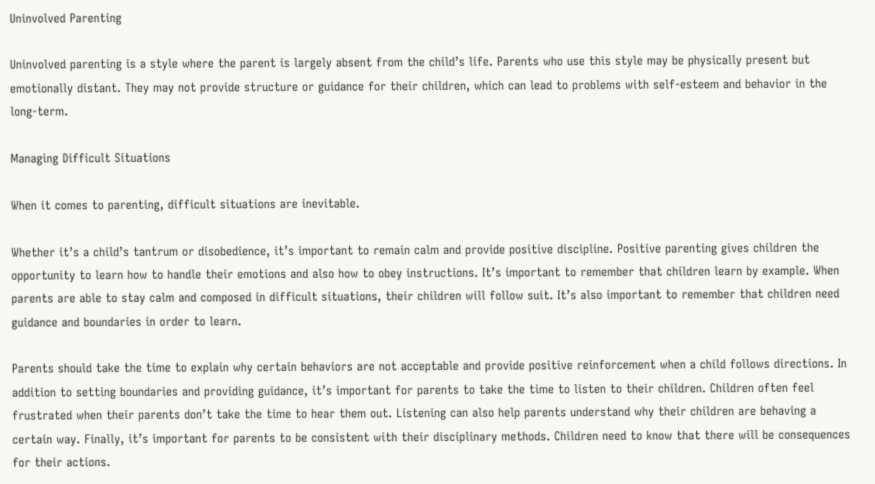Uninvolved Parenting

Uninvolved parenting is a style where the parent is largely absent from the child’s life. Parents who use this style may be physically present but emotionally distant. They may not provide structure or guidance for their children, which can lead to problems with self-esteem and behavior in the long-term.

Managing Difficult Situations

When it comes to parenting, difficult situations are inevitable.

Whether it’s a child’s tantrum or disobedience, it’s important to remain calm and provide positive discipline. Positive parenting gives children the opportunity to learn how to handle their emotions and also how to obey instructions. It’s important to remember that children learn by example. When parents are able to stay calm and composed in difficult situations, their children will follow suit. It’s also important to remember that children need guidance and boundaries in order to learn.

Parents should take the time to explain why certain behaviors are not acceptable and provide positive reinforcement when a child follows directions. In addition to setting boundaries and providing guidance, it’s important for parents to take the time to listen to their children. Children often feel frustrated when their parents don’t take the time to hear them out. Listening can also help parents understand why their children are behaving a certain way. Finally, it’s important for parents to be consistent with their disciplinary methods. Children need to know that there will be consequences for their actions.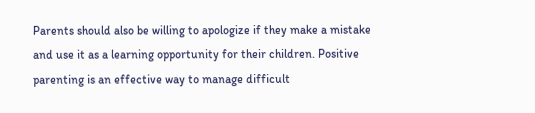Parents should also be willing to apologize if they make a mistake and use it as a learning opportunity for their children. Positive parenting is an effective way to manage difficult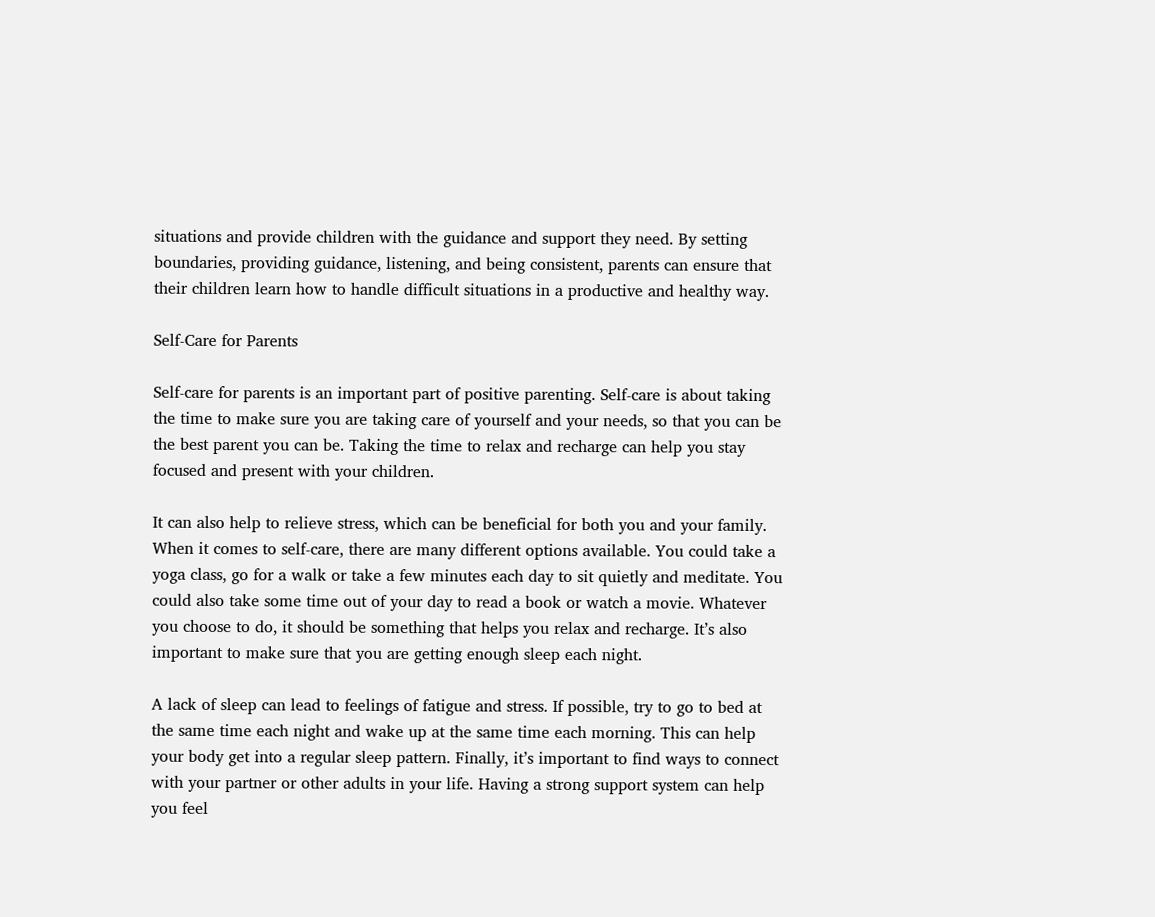situations and provide children with the guidance and support they need. By setting boundaries, providing guidance, listening, and being consistent, parents can ensure that their children learn how to handle difficult situations in a productive and healthy way.

Self-Care for Parents

Self-care for parents is an important part of positive parenting. Self-care is about taking the time to make sure you are taking care of yourself and your needs, so that you can be the best parent you can be. Taking the time to relax and recharge can help you stay focused and present with your children.

It can also help to relieve stress, which can be beneficial for both you and your family. When it comes to self-care, there are many different options available. You could take a yoga class, go for a walk or take a few minutes each day to sit quietly and meditate. You could also take some time out of your day to read a book or watch a movie. Whatever you choose to do, it should be something that helps you relax and recharge. It’s also important to make sure that you are getting enough sleep each night.

A lack of sleep can lead to feelings of fatigue and stress. If possible, try to go to bed at the same time each night and wake up at the same time each morning. This can help your body get into a regular sleep pattern. Finally, it’s important to find ways to connect with your partner or other adults in your life. Having a strong support system can help you feel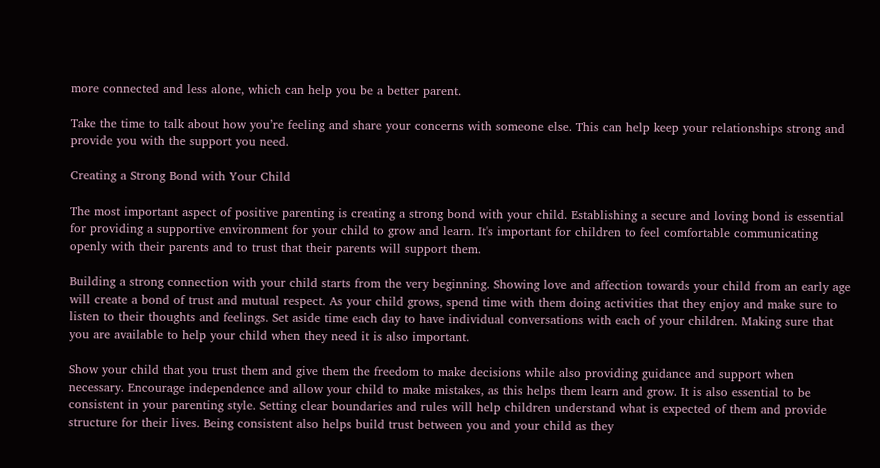more connected and less alone, which can help you be a better parent.

Take the time to talk about how you’re feeling and share your concerns with someone else. This can help keep your relationships strong and provide you with the support you need.

Creating a Strong Bond with Your Child

The most important aspect of positive parenting is creating a strong bond with your child. Establishing a secure and loving bond is essential for providing a supportive environment for your child to grow and learn. It's important for children to feel comfortable communicating openly with their parents and to trust that their parents will support them.

Building a strong connection with your child starts from the very beginning. Showing love and affection towards your child from an early age will create a bond of trust and mutual respect. As your child grows, spend time with them doing activities that they enjoy and make sure to listen to their thoughts and feelings. Set aside time each day to have individual conversations with each of your children. Making sure that you are available to help your child when they need it is also important.

Show your child that you trust them and give them the freedom to make decisions while also providing guidance and support when necessary. Encourage independence and allow your child to make mistakes, as this helps them learn and grow. It is also essential to be consistent in your parenting style. Setting clear boundaries and rules will help children understand what is expected of them and provide structure for their lives. Being consistent also helps build trust between you and your child as they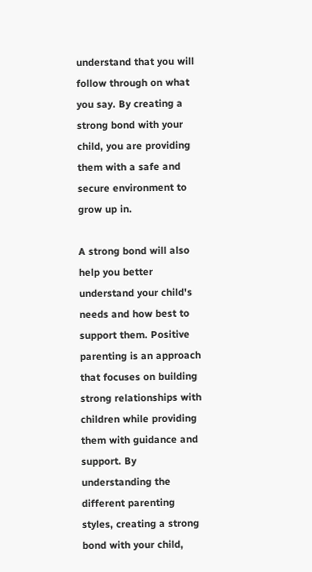understand that you will follow through on what you say. By creating a strong bond with your child, you are providing them with a safe and secure environment to grow up in.

A strong bond will also help you better understand your child's needs and how best to support them. Positive parenting is an approach that focuses on building strong relationships with children while providing them with guidance and support. By understanding the different parenting styles, creating a strong bond with your child,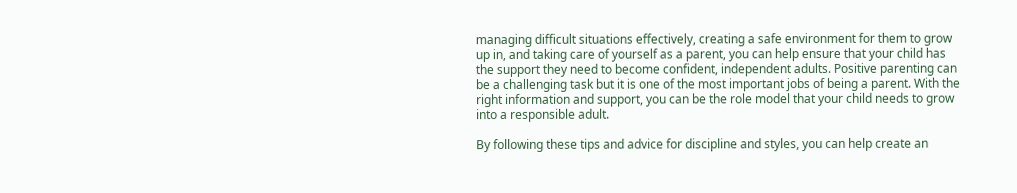managing difficult situations effectively, creating a safe environment for them to grow up in, and taking care of yourself as a parent, you can help ensure that your child has the support they need to become confident, independent adults. Positive parenting can be a challenging task but it is one of the most important jobs of being a parent. With the right information and support, you can be the role model that your child needs to grow into a responsible adult.

By following these tips and advice for discipline and styles, you can help create an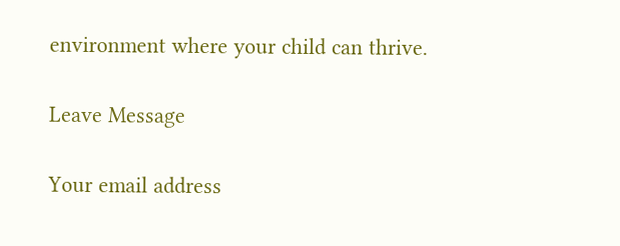environment where your child can thrive.

Leave Message

Your email address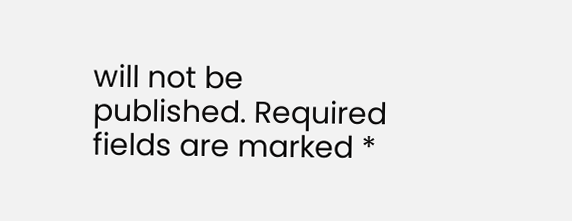will not be published. Required fields are marked *